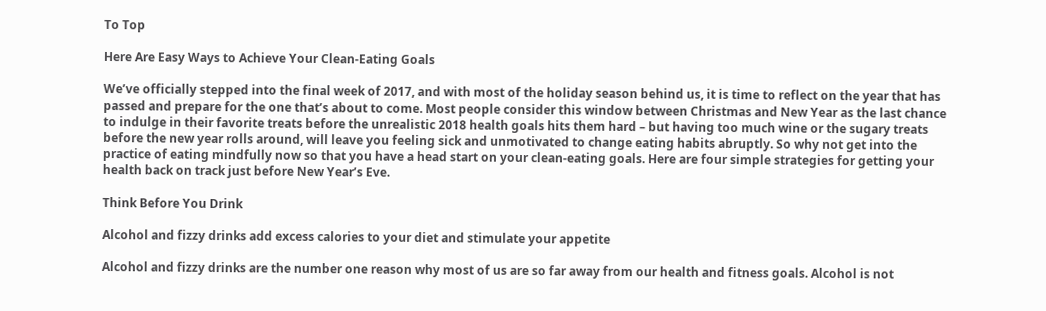To Top

Here Are Easy Ways to Achieve Your Clean-Eating Goals

We’ve officially stepped into the final week of 2017, and with most of the holiday season behind us, it is time to reflect on the year that has passed and prepare for the one that’s about to come. Most people consider this window between Christmas and New Year as the last chance to indulge in their favorite treats before the unrealistic 2018 health goals hits them hard – but having too much wine or the sugary treats before the new year rolls around, will leave you feeling sick and unmotivated to change eating habits abruptly. So why not get into the practice of eating mindfully now so that you have a head start on your clean-eating goals. Here are four simple strategies for getting your health back on track just before New Year’s Eve.

Think Before You Drink

Alcohol and fizzy drinks add excess calories to your diet and stimulate your appetite

Alcohol and fizzy drinks are the number one reason why most of us are so far away from our health and fitness goals. Alcohol is not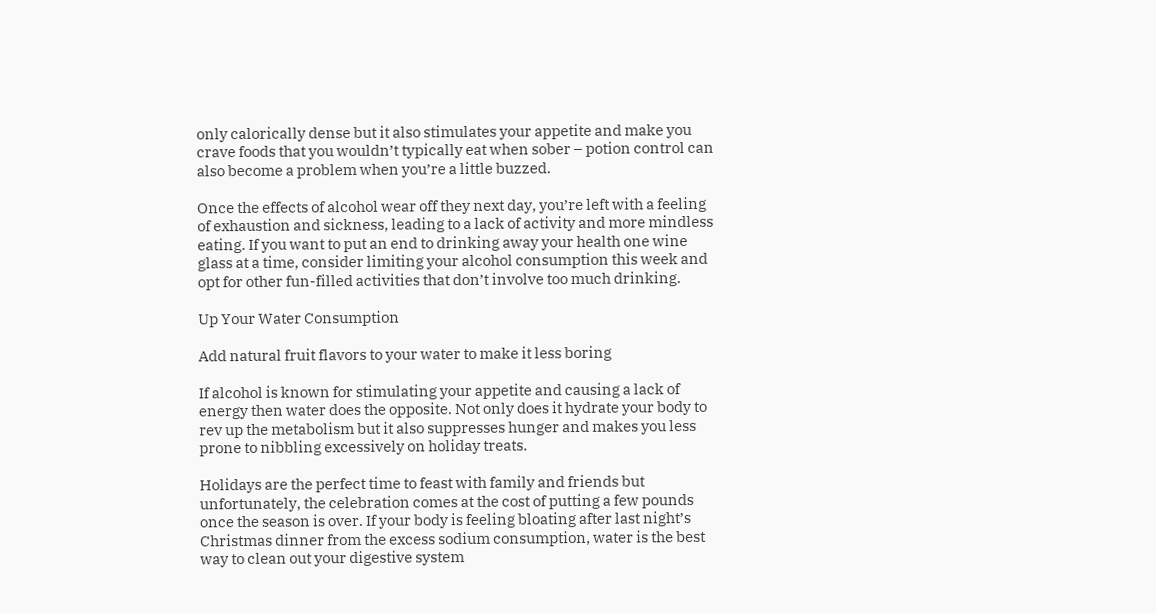only calorically dense but it also stimulates your appetite and make you crave foods that you wouldn’t typically eat when sober – potion control can also become a problem when you’re a little buzzed.

Once the effects of alcohol wear off they next day, you’re left with a feeling of exhaustion and sickness, leading to a lack of activity and more mindless eating. If you want to put an end to drinking away your health one wine glass at a time, consider limiting your alcohol consumption this week and opt for other fun-filled activities that don’t involve too much drinking.

Up Your Water Consumption

Add natural fruit flavors to your water to make it less boring

If alcohol is known for stimulating your appetite and causing a lack of energy then water does the opposite. Not only does it hydrate your body to rev up the metabolism but it also suppresses hunger and makes you less prone to nibbling excessively on holiday treats.

Holidays are the perfect time to feast with family and friends but unfortunately, the celebration comes at the cost of putting a few pounds once the season is over. If your body is feeling bloating after last night’s Christmas dinner from the excess sodium consumption, water is the best way to clean out your digestive system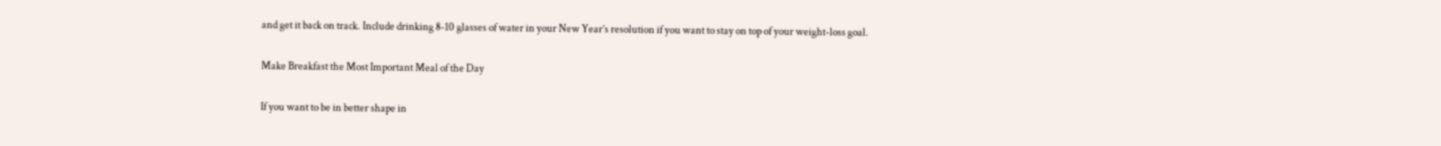and get it back on track. Include drinking 8-10 glasses of water in your New Year’s resolution if you want to stay on top of your weight-loss goal.

Make Breakfast the Most Important Meal of the Day

If you want to be in better shape in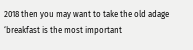2018 then you may want to take the old adage ‘breakfast is the most important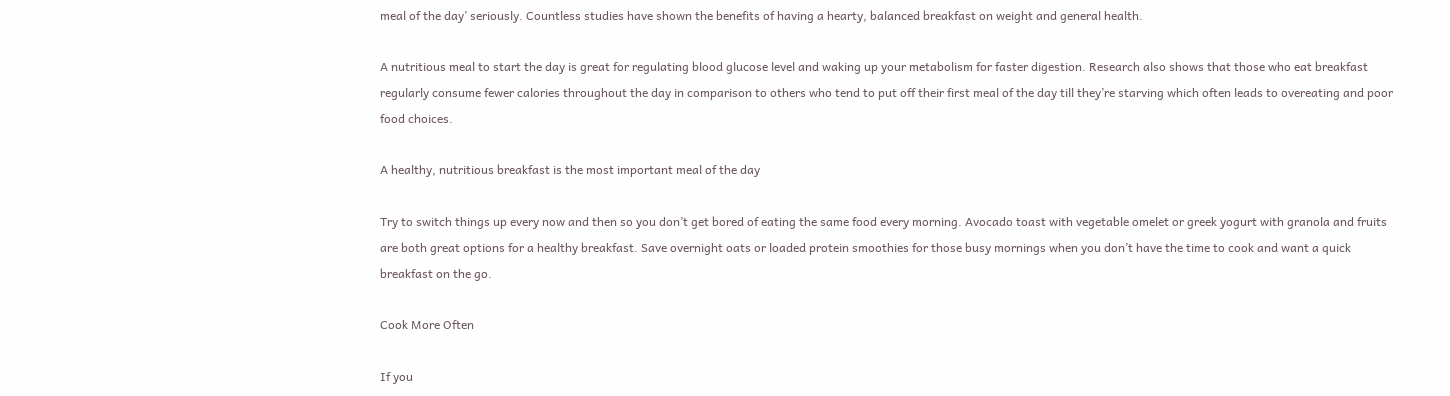meal of the day’ seriously. Countless studies have shown the benefits of having a hearty, balanced breakfast on weight and general health.

A nutritious meal to start the day is great for regulating blood glucose level and waking up your metabolism for faster digestion. Research also shows that those who eat breakfast regularly consume fewer calories throughout the day in comparison to others who tend to put off their first meal of the day till they’re starving which often leads to overeating and poor food choices.

A healthy, nutritious breakfast is the most important meal of the day

Try to switch things up every now and then so you don’t get bored of eating the same food every morning. Avocado toast with vegetable omelet or greek yogurt with granola and fruits are both great options for a healthy breakfast. Save overnight oats or loaded protein smoothies for those busy mornings when you don’t have the time to cook and want a quick breakfast on the go.

Cook More Often

If you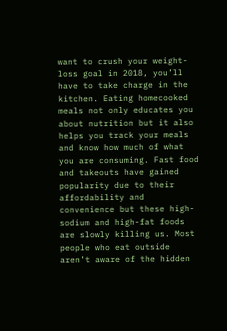want to crush your weight-loss goal in 2018, you’ll have to take charge in the kitchen. Eating homecooked meals not only educates you about nutrition but it also helps you track your meals and know how much of what you are consuming. Fast food and takeouts have gained popularity due to their affordability and convenience but these high-sodium and high-fat foods are slowly killing us. Most people who eat outside aren’t aware of the hidden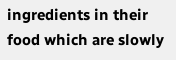ingredients in their food which are slowly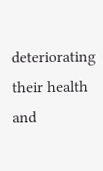deteriorating their health and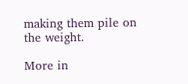making them pile on the weight.

More in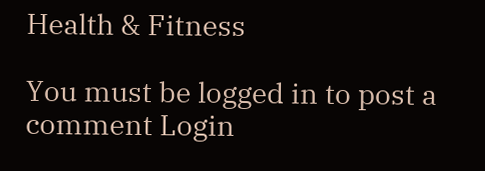Health & Fitness

You must be logged in to post a comment Login